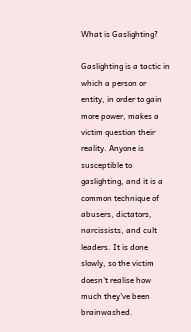What is Gaslighting?

Gaslighting is a tactic in which a person or entity, in order to gain more power, makes a victim question their reality. Anyone is susceptible to gaslighting, and it is a common technique of abusers, dictators, narcissists, and cult leaders. It is done slowly, so the victim doesn't realise how much they've been brainwashed.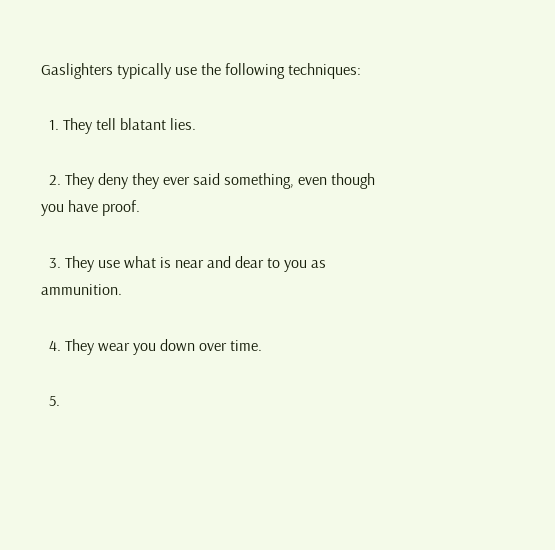Gaslighters typically use the following techniques:

  1. They tell blatant lies.

  2. They deny they ever said something, even though you have proof.

  3. They use what is near and dear to you as ammunition.

  4. They wear you down over time.

  5.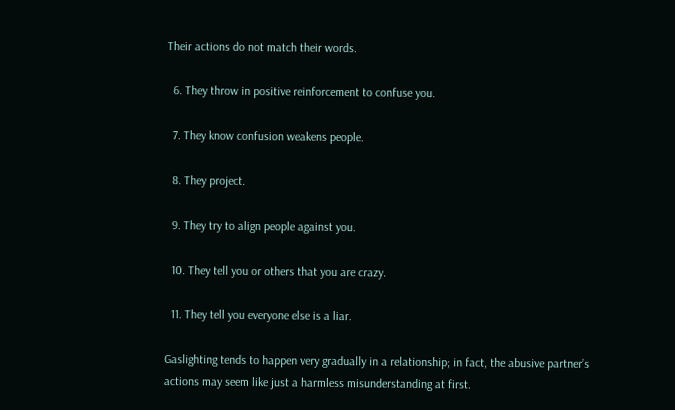Their actions do not match their words.

  6. They throw in positive reinforcement to confuse you.

  7. They know confusion weakens people.

  8. They project.

  9. They try to align people against you.

  10. They tell you or others that you are crazy.

  11. They tell you everyone else is a liar.

Gaslighting tends to happen very gradually in a relationship; in fact, the abusive partner’s actions may seem like just a harmless misunderstanding at first.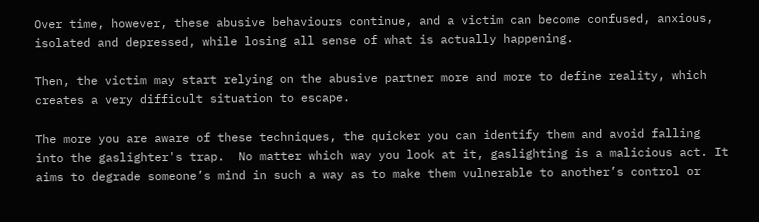Over time, however, these abusive behaviours continue, and a victim can become confused, anxious, isolated and depressed, while losing all sense of what is actually happening.

Then, the victim may start relying on the abusive partner more and more to define reality, which creates a very difficult situation to escape.

The more you are aware of these techniques, the quicker you can identify them and avoid falling into the gaslighter's trap.  No matter which way you look at it, gaslighting is a malicious act. It aims to degrade someone’s mind in such a way as to make them vulnerable to another’s control or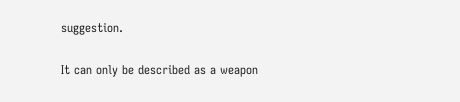suggestion.

It can only be described as a weapon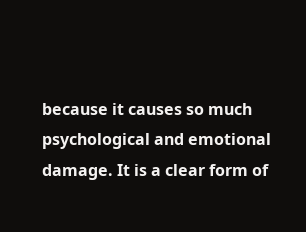because it causes so much psychological and emotional damage. It is a clear form of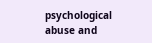psychological abuse and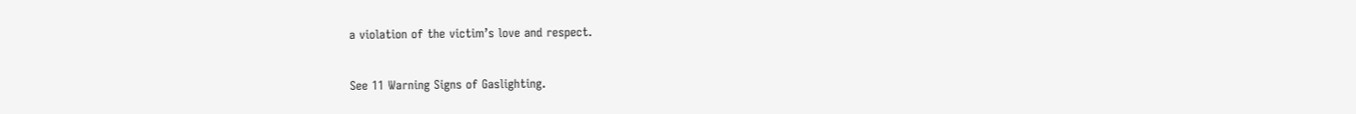a violation of the victim’s love and respect.

See 11 Warning Signs of Gaslighting.